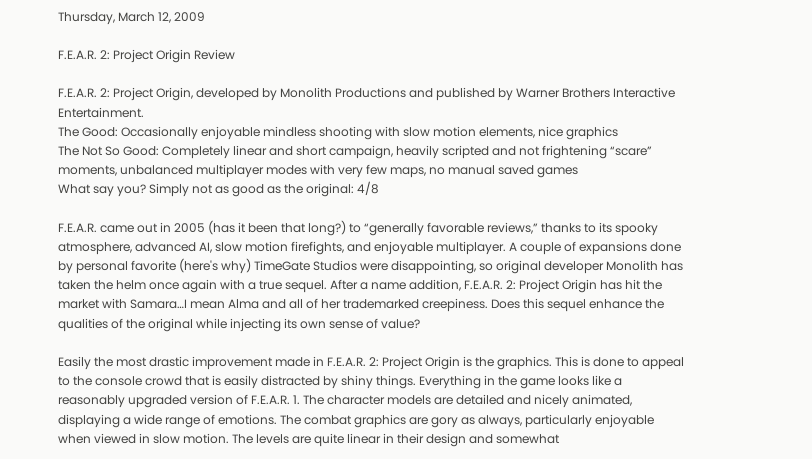Thursday, March 12, 2009

F.E.A.R. 2: Project Origin Review

F.E.A.R. 2: Project Origin, developed by Monolith Productions and published by Warner Brothers Interactive Entertainment.
The Good: Occasionally enjoyable mindless shooting with slow motion elements, nice graphics
The Not So Good: Completely linear and short campaign, heavily scripted and not frightening “scare” moments, unbalanced multiplayer modes with very few maps, no manual saved games
What say you? Simply not as good as the original: 4/8

F.E.A.R. came out in 2005 (has it been that long?) to “generally favorable reviews,” thanks to its spooky atmosphere, advanced AI, slow motion firefights, and enjoyable multiplayer. A couple of expansions done by personal favorite (here's why) TimeGate Studios were disappointing, so original developer Monolith has taken the helm once again with a true sequel. After a name addition, F.E.A.R. 2: Project Origin has hit the market with Samara…I mean Alma and all of her trademarked creepiness. Does this sequel enhance the qualities of the original while injecting its own sense of value?

Easily the most drastic improvement made in F.E.A.R. 2: Project Origin is the graphics. This is done to appeal to the console crowd that is easily distracted by shiny things. Everything in the game looks like a reasonably upgraded version of F.E.A.R. 1. The character models are detailed and nicely animated, displaying a wide range of emotions. The combat graphics are gory as always, particularly enjoyable when viewed in slow motion. The levels are quite linear in their design and somewhat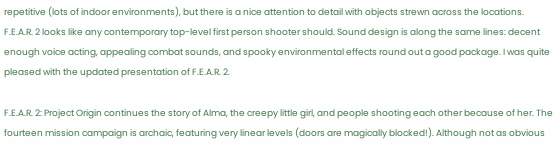repetitive (lots of indoor environments), but there is a nice attention to detail with objects strewn across the locations. F.E.A.R. 2 looks like any contemporary top-level first person shooter should. Sound design is along the same lines: decent enough voice acting, appealing combat sounds, and spooky environmental effects round out a good package. I was quite pleased with the updated presentation of F.E.A.R. 2.

F.E.A.R. 2: Project Origin continues the story of Alma, the creepy little girl, and people shooting each other because of her. The fourteen mission campaign is archaic, featuring very linear levels (doors are magically blocked!). Although not as obvious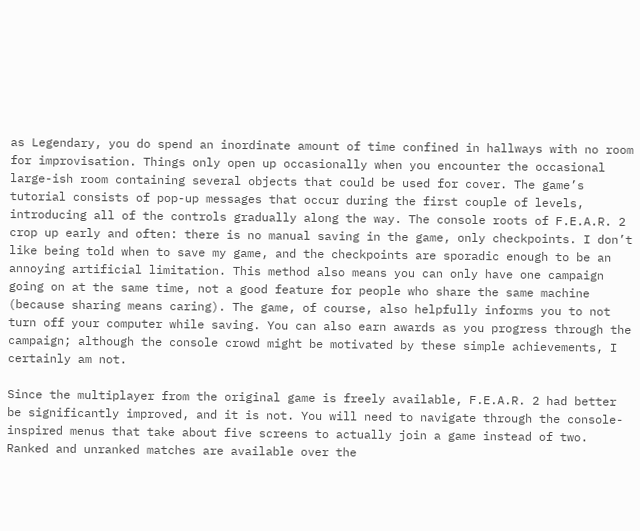as Legendary, you do spend an inordinate amount of time confined in hallways with no room for improvisation. Things only open up occasionally when you encounter the occasional large-ish room containing several objects that could be used for cover. The game’s tutorial consists of pop-up messages that occur during the first couple of levels, introducing all of the controls gradually along the way. The console roots of F.E.A.R. 2 crop up early and often: there is no manual saving in the game, only checkpoints. I don’t like being told when to save my game, and the checkpoints are sporadic enough to be an annoying artificial limitation. This method also means you can only have one campaign going on at the same time, not a good feature for people who share the same machine (because sharing means caring). The game, of course, also helpfully informs you to not turn off your computer while saving. You can also earn awards as you progress through the campaign; although the console crowd might be motivated by these simple achievements, I certainly am not.

Since the multiplayer from the original game is freely available, F.E.A.R. 2 had better be significantly improved, and it is not. You will need to navigate through the console-inspired menus that take about five screens to actually join a game instead of two. Ranked and unranked matches are available over the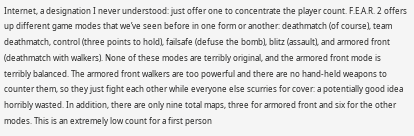Internet, a designation I never understood: just offer one to concentrate the player count. F.E.A.R. 2 offers up different game modes that we’ve seen before in one form or another: deathmatch (of course), team deathmatch, control (three points to hold), failsafe (defuse the bomb), blitz (assault), and armored front (deathmatch with walkers). None of these modes are terribly original, and the armored front mode is terribly balanced. The armored front walkers are too powerful and there are no hand-held weapons to counter them, so they just fight each other while everyone else scurries for cover: a potentially good idea horribly wasted. In addition, there are only nine total maps, three for armored front and six for the other modes. This is an extremely low count for a first person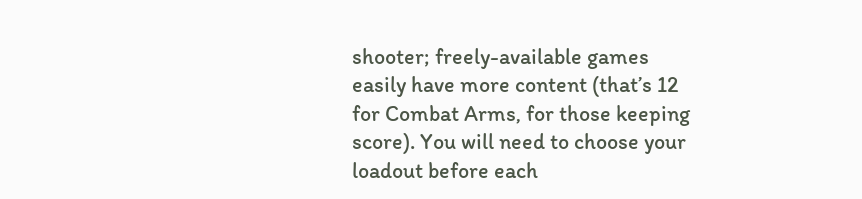shooter; freely-available games easily have more content (that’s 12 for Combat Arms, for those keeping score). You will need to choose your loadout before each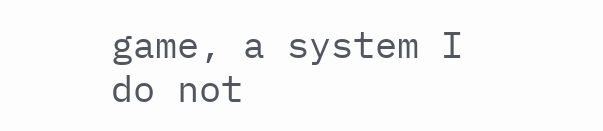game, a system I do not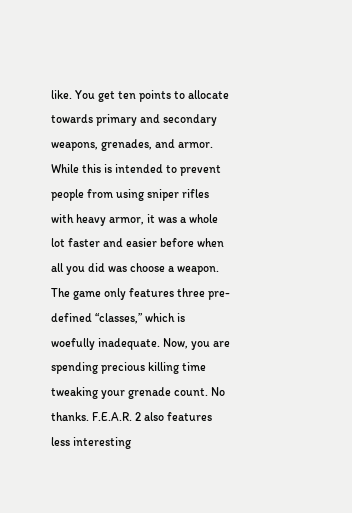like. You get ten points to allocate towards primary and secondary weapons, grenades, and armor. While this is intended to prevent people from using sniper rifles with heavy armor, it was a whole lot faster and easier before when all you did was choose a weapon. The game only features three pre-defined “classes,” which is woefully inadequate. Now, you are spending precious killing time tweaking your grenade count. No thanks. F.E.A.R. 2 also features less interesting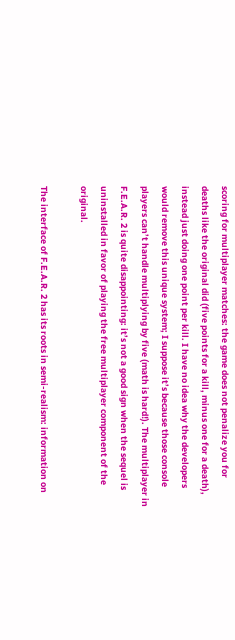scoring for multiplayer matches: the game does not penalize you for deaths like the original did (five points for a kill, minus one for a death), instead just doing one point per kill. I have no idea why the developers would remove this unique system; I suppose it’s because those console players can’t handle multiplying by five (math is hard!). The multiplayer in F.E.A.R. 2 is quite disappointing: it’s not a good sign when the sequel is uninstalled in favor of playing the free multiplayer component of the original.

The interface of F.E.A.R. 2 has its roots in semi-realism: information on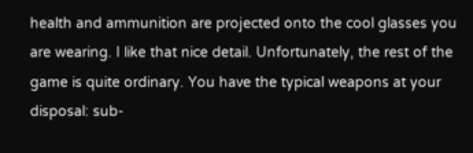health and ammunition are projected onto the cool glasses you are wearing. I like that nice detail. Unfortunately, the rest of the game is quite ordinary. You have the typical weapons at your disposal: sub-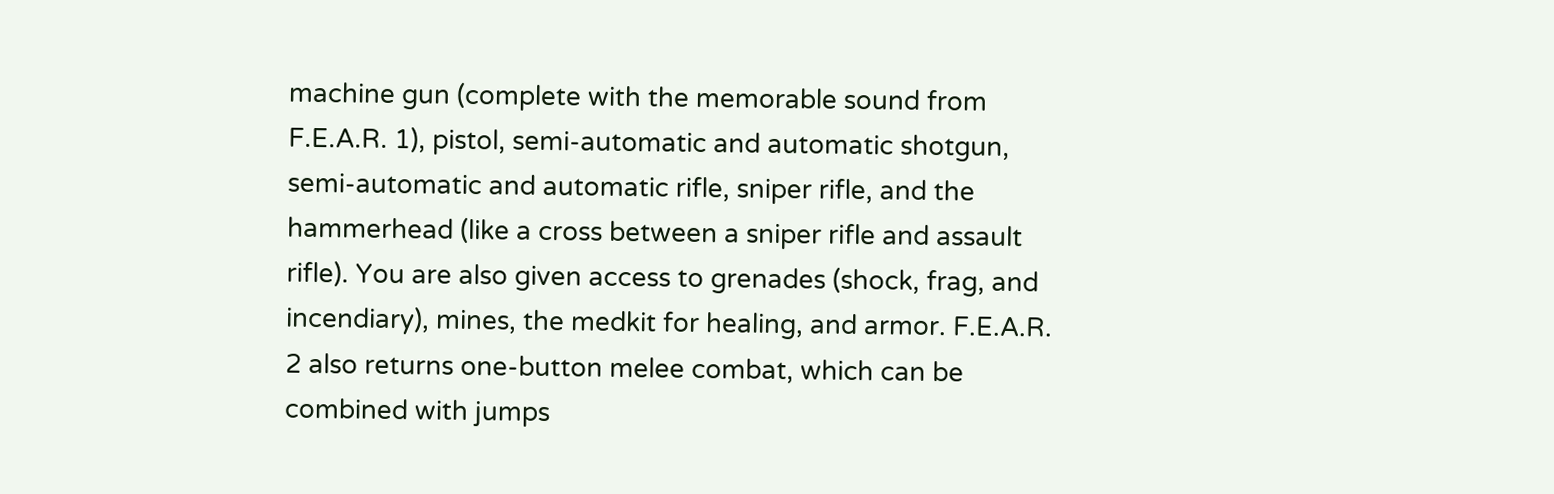machine gun (complete with the memorable sound from F.E.A.R. 1), pistol, semi-automatic and automatic shotgun, semi-automatic and automatic rifle, sniper rifle, and the hammerhead (like a cross between a sniper rifle and assault rifle). You are also given access to grenades (shock, frag, and incendiary), mines, the medkit for healing, and armor. F.E.A.R. 2 also returns one-button melee combat, which can be combined with jumps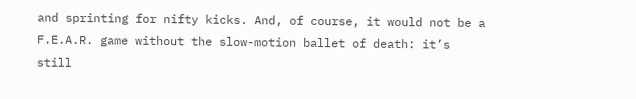and sprinting for nifty kicks. And, of course, it would not be a F.E.A.R. game without the slow-motion ballet of death: it’s still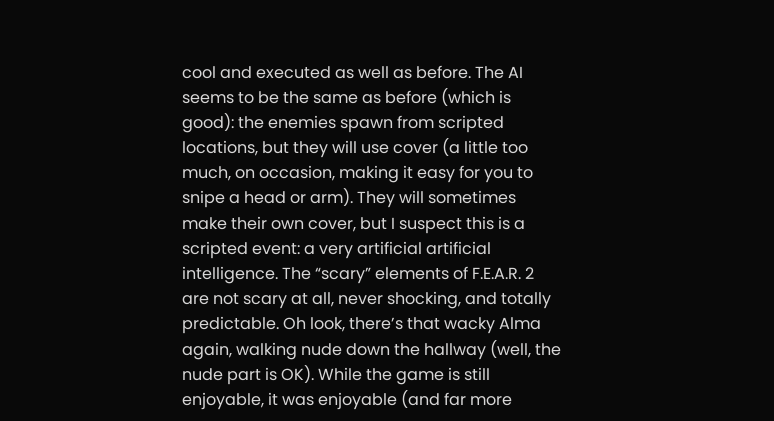cool and executed as well as before. The AI seems to be the same as before (which is good): the enemies spawn from scripted locations, but they will use cover (a little too much, on occasion, making it easy for you to snipe a head or arm). They will sometimes make their own cover, but I suspect this is a scripted event: a very artificial artificial intelligence. The “scary” elements of F.E.A.R. 2 are not scary at all, never shocking, and totally predictable. Oh look, there’s that wacky Alma again, walking nude down the hallway (well, the nude part is OK). While the game is still enjoyable, it was enjoyable (and far more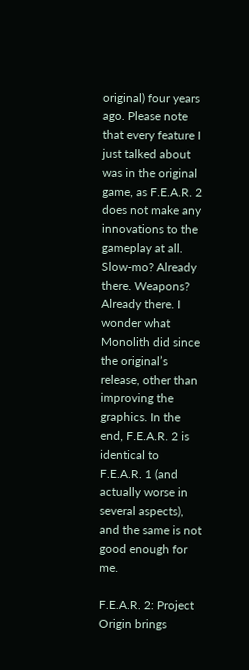original) four years ago. Please note that every feature I just talked about was in the original game, as F.E.A.R. 2 does not make any innovations to the gameplay at all. Slow-mo? Already there. Weapons? Already there. I wonder what Monolith did since the original’s release, other than improving the graphics. In the end, F.E.A.R. 2 is identical to F.E.A.R. 1 (and actually worse in several aspects), and the same is not good enough for me.

F.E.A.R. 2: Project Origin brings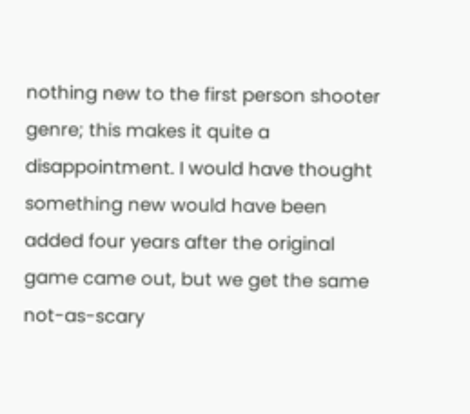nothing new to the first person shooter genre; this makes it quite a disappointment. I would have thought something new would have been added four years after the original game came out, but we get the same not-as-scary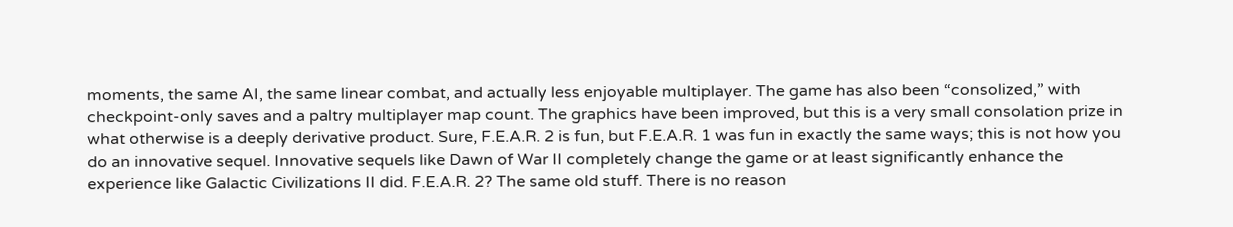moments, the same AI, the same linear combat, and actually less enjoyable multiplayer. The game has also been “consolized,” with checkpoint-only saves and a paltry multiplayer map count. The graphics have been improved, but this is a very small consolation prize in what otherwise is a deeply derivative product. Sure, F.E.A.R. 2 is fun, but F.E.A.R. 1 was fun in exactly the same ways; this is not how you do an innovative sequel. Innovative sequels like Dawn of War II completely change the game or at least significantly enhance the experience like Galactic Civilizations II did. F.E.A.R. 2? The same old stuff. There is no reason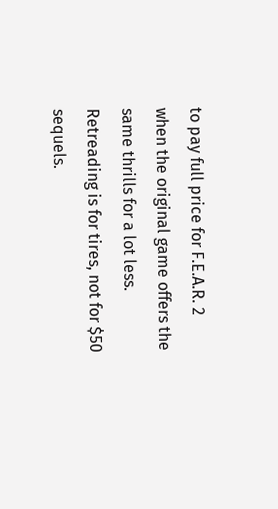to pay full price for F.E.A.R. 2 when the original game offers the same thrills for a lot less. Retreading is for tires, not for $50 sequels.